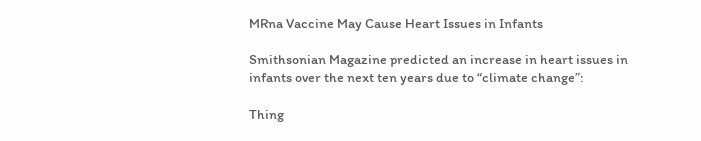MRna Vaccine May Cause Heart Issues in Infants

Smithsonian Magazine predicted an increase in heart issues in infants over the next ten years due to “climate change”:

Thing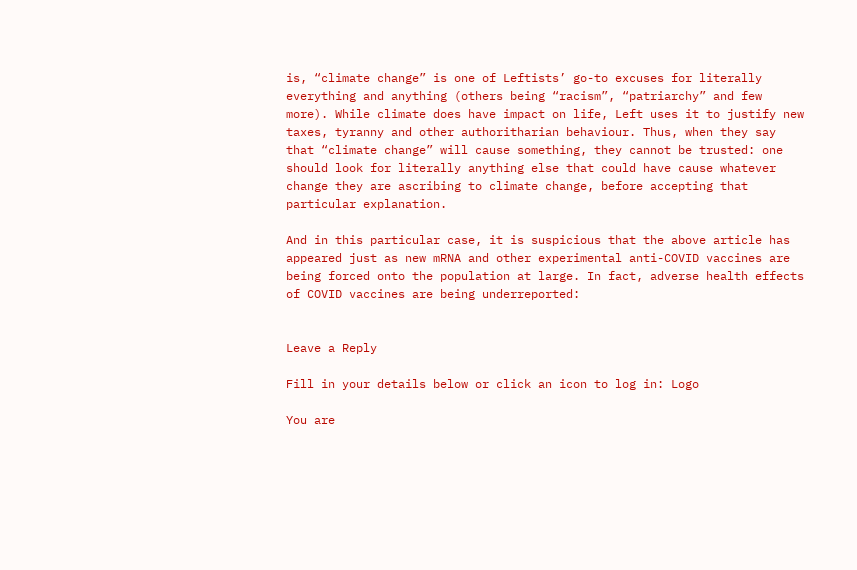is, “climate change” is one of Leftists’ go-to excuses for literally everything and anything (others being “racism”, “patriarchy” and few more). While climate does have impact on life, Left uses it to justify new taxes, tyranny and other authoritharian behaviour. Thus, when they say that “climate change” will cause something, they cannot be trusted: one should look for literally anything else that could have cause whatever change they are ascribing to climate change, before accepting that particular explanation.

And in this particular case, it is suspicious that the above article has appeared just as new mRNA and other experimental anti-COVID vaccines are being forced onto the population at large. In fact, adverse health effects of COVID vaccines are being underreported:


Leave a Reply

Fill in your details below or click an icon to log in: Logo

You are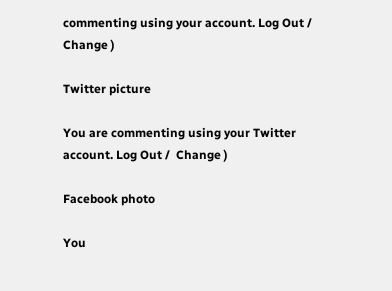commenting using your account. Log Out /  Change )

Twitter picture

You are commenting using your Twitter account. Log Out /  Change )

Facebook photo

You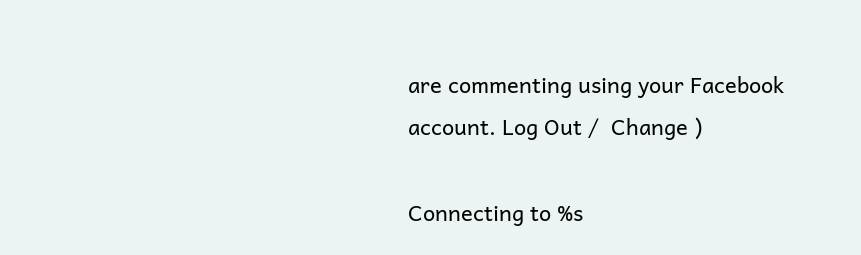are commenting using your Facebook account. Log Out /  Change )

Connecting to %s